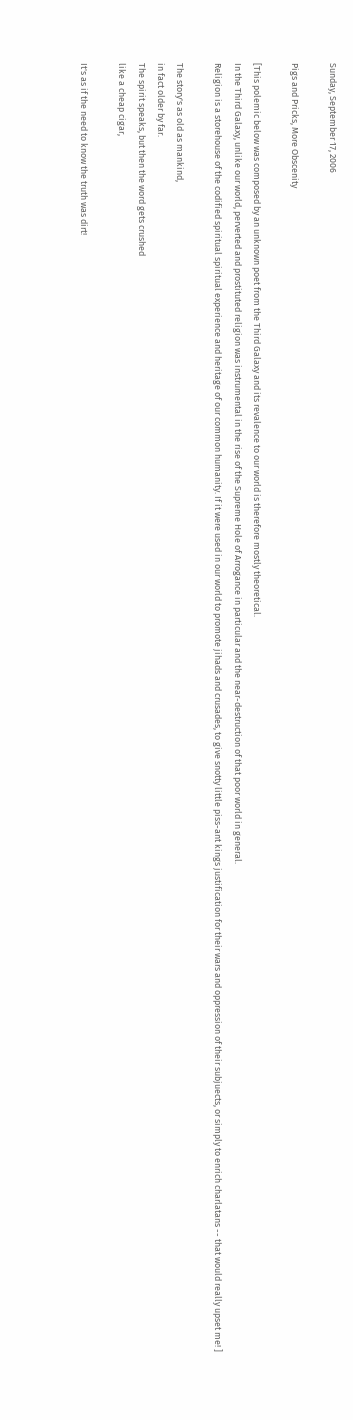Sunday, September 17, 2006

Pigs and Pricks, More Obscenity

[This polemic below was composed by an unknown poet from the Third Galaxy and its revalence to our world is therefore mostly theoretical.
In the Third Galaxy, unlike our world, perverted and prostituted religion was instrumental in the rise of the Supreme Hole of Arrogance in particular and the near-destruction of that poor world in general.
Religion is a storehouse of the codified spiritual spiritual experience and heritage of our common humanity. If it were used in our world to promote jihads and crusades, to give snotty little piss-ant kings justification for their wars and oppression of their subjuects, or simply to enrich charlatans -- that would really upset me! ]

The story's as old as mankind,
in fact older by far.
The spirit speaks, but then the word gets crushed
like a cheap cigar,

It's as if the need to know the truth was dirt!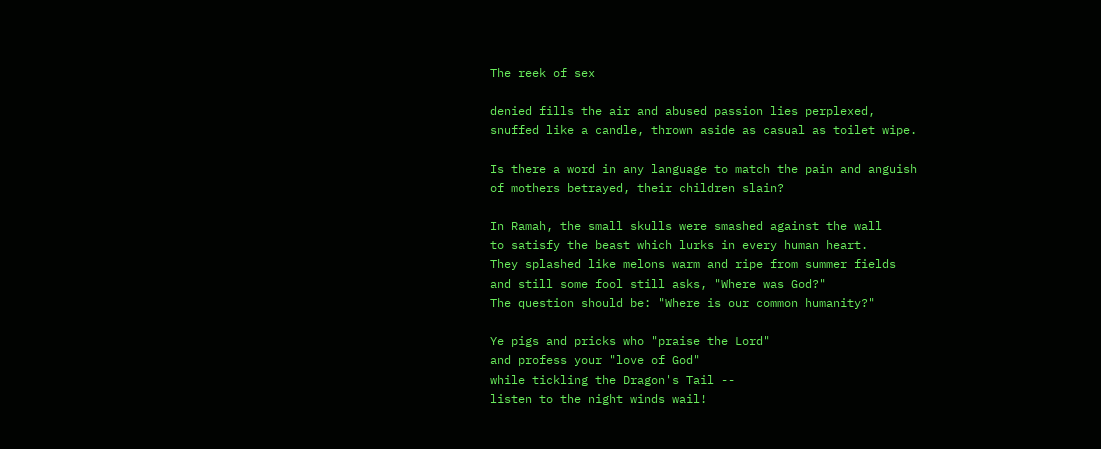The reek of sex

denied fills the air and abused passion lies perplexed,
snuffed like a candle, thrown aside as casual as toilet wipe.

Is there a word in any language to match the pain and anguish
of mothers betrayed, their children slain?

In Ramah, the small skulls were smashed against the wall
to satisfy the beast which lurks in every human heart.
They splashed like melons warm and ripe from summer fields
and still some fool still asks, "Where was God?"
The question should be: "Where is our common humanity?"

Ye pigs and pricks who "praise the Lord"
and profess your "love of God"
while tickling the Dragon's Tail --
listen to the night winds wail!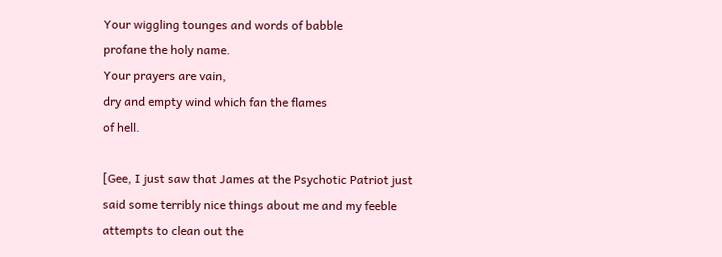Your wiggling tounges and words of babble
profane the holy name.
Your prayers are vain,
dry and empty wind which fan the flames
of hell.

[Gee, I just saw that James at the Psychotic Patriot just said some terribly nice things about me and my feeble attempts to clean out the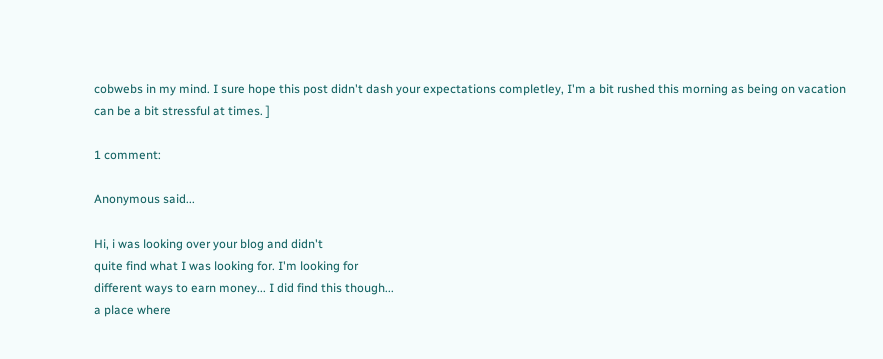cobwebs in my mind. I sure hope this post didn't dash your expectations completley, I'm a bit rushed this morning as being on vacation can be a bit stressful at times. ]

1 comment:

Anonymous said...

Hi, i was looking over your blog and didn't
quite find what I was looking for. I'm looking for
different ways to earn money... I did find this though...
a place where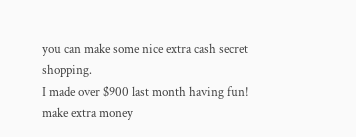you can make some nice extra cash secret shopping.
I made over $900 last month having fun!
make extra money